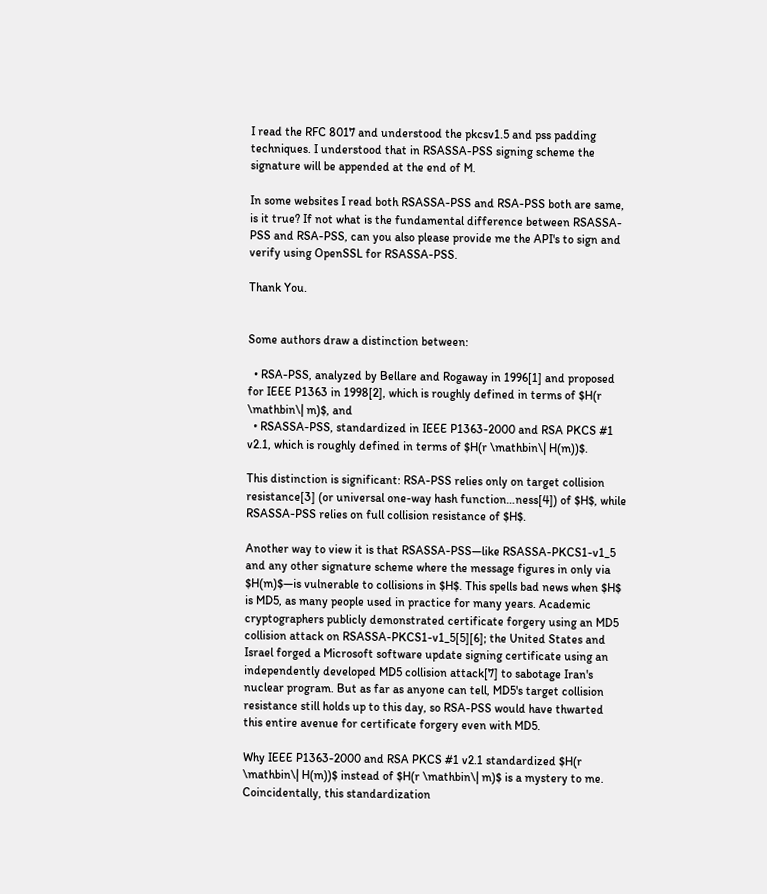I read the RFC 8017 and understood the pkcsv1.5 and pss padding techniques. I understood that in RSASSA-PSS signing scheme the signature will be appended at the end of M.

In some websites I read both RSASSA-PSS and RSA-PSS both are same, is it true? If not what is the fundamental difference between RSASSA-PSS and RSA-PSS, can you also please provide me the API's to sign and verify using OpenSSL for RSASSA-PSS.

Thank You.


Some authors draw a distinction between:

  • RSA-PSS, analyzed by Bellare and Rogaway in 1996[1] and proposed for IEEE P1363 in 1998[2], which is roughly defined in terms of $H(r \mathbin\| m)$, and
  • RSASSA-PSS, standardized in IEEE P1363-2000 and RSA PKCS #1 v2.1, which is roughly defined in terms of $H(r \mathbin\| H(m))$.

This distinction is significant: RSA-PSS relies only on target collision resistance[3] (or universal one-way hash function…ness[4]) of $H$, while RSASSA-PSS relies on full collision resistance of $H$.

Another way to view it is that RSASSA-PSS—like RSASSA-PKCS1-v1_5 and any other signature scheme where the message figures in only via $H(m)$—is vulnerable to collisions in $H$. This spells bad news when $H$ is MD5, as many people used in practice for many years. Academic cryptographers publicly demonstrated certificate forgery using an MD5 collision attack on RSASSA-PKCS1-v1_5[5][6]; the United States and Israel forged a Microsoft software update signing certificate using an independently developed MD5 collision attack[7] to sabotage Iran's nuclear program. But as far as anyone can tell, MD5's target collision resistance still holds up to this day, so RSA-PSS would have thwarted this entire avenue for certificate forgery even with MD5.

Why IEEE P1363-2000 and RSA PKCS #1 v2.1 standardized $H(r \mathbin\| H(m))$ instead of $H(r \mathbin\| m)$ is a mystery to me. Coincidentally, this standardization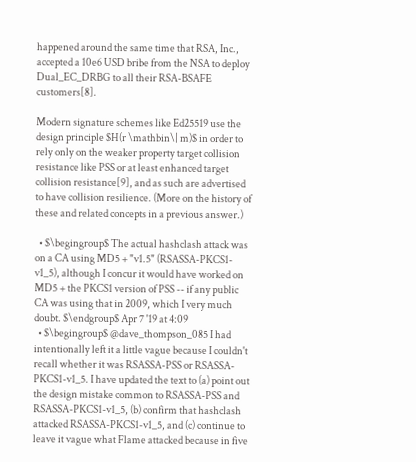happened around the same time that RSA, Inc., accepted a 10e6 USD bribe from the NSA to deploy Dual_EC_DRBG to all their RSA-BSAFE customers[8].

Modern signature schemes like Ed25519 use the design principle $H(r \mathbin\| m)$ in order to rely only on the weaker property target collision resistance like PSS or at least enhanced target collision resistance[9], and as such are advertised to have collision resilience. (More on the history of these and related concepts in a previous answer.)

  • $\begingroup$ The actual hashclash attack was on a CA using MD5 + "v1.5" (RSASSA-PKCS1-v1_5), although I concur it would have worked on MD5 + the PKCS1 version of PSS -- if any public CA was using that in 2009, which I very much doubt. $\endgroup$ Apr 7 '19 at 4:09
  • $\begingroup$ @dave_thompson_085 I had intentionally left it a little vague because I couldn't recall whether it was RSASSA-PSS or RSASSA-PKCS1-v1_5. I have updated the text to (a) point out the design mistake common to RSASSA-PSS and RSASSA-PKCS1-v1_5, (b) confirm that hashclash attacked RSASSA-PKCS1-v1_5, and (c) continue to leave it vague what Flame attacked because in five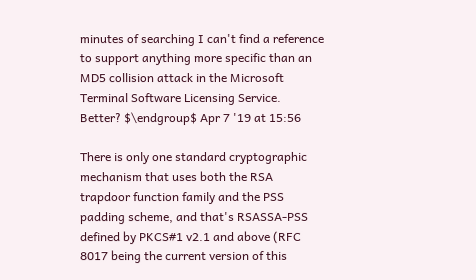minutes of searching I can't find a reference to support anything more specific than an MD5 collision attack in the Microsoft Terminal Software Licensing Service. Better? $\endgroup$ Apr 7 '19 at 15:56

There is only one standard cryptographic mechanism that uses both the RSA trapdoor function family and the PSS padding scheme, and that's RSASSA-PSS defined by PKCS#1 v2.1 and above (RFC 8017 being the current version of this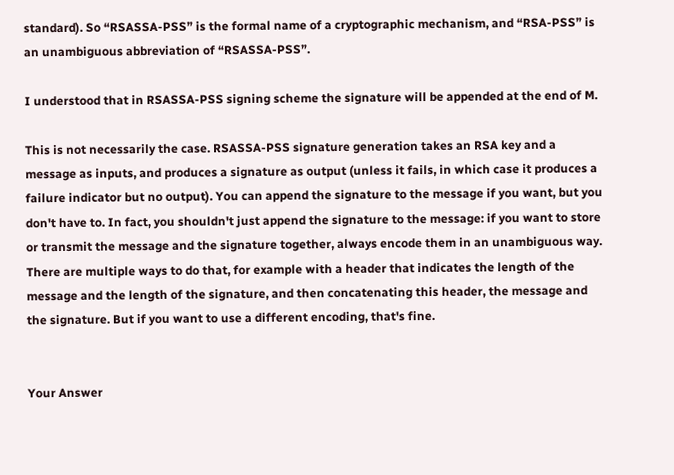standard). So “RSASSA-PSS” is the formal name of a cryptographic mechanism, and “RSA-PSS” is an unambiguous abbreviation of “RSASSA-PSS”.

I understood that in RSASSA-PSS signing scheme the signature will be appended at the end of M.

This is not necessarily the case. RSASSA-PSS signature generation takes an RSA key and a message as inputs, and produces a signature as output (unless it fails, in which case it produces a failure indicator but no output). You can append the signature to the message if you want, but you don't have to. In fact, you shouldn't just append the signature to the message: if you want to store or transmit the message and the signature together, always encode them in an unambiguous way. There are multiple ways to do that, for example with a header that indicates the length of the message and the length of the signature, and then concatenating this header, the message and the signature. But if you want to use a different encoding, that's fine.


Your Answer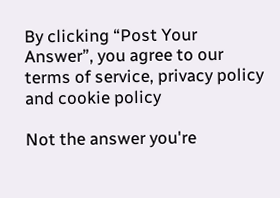By clicking “Post Your Answer”, you agree to our terms of service, privacy policy and cookie policy

Not the answer you're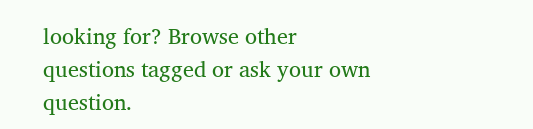looking for? Browse other questions tagged or ask your own question.